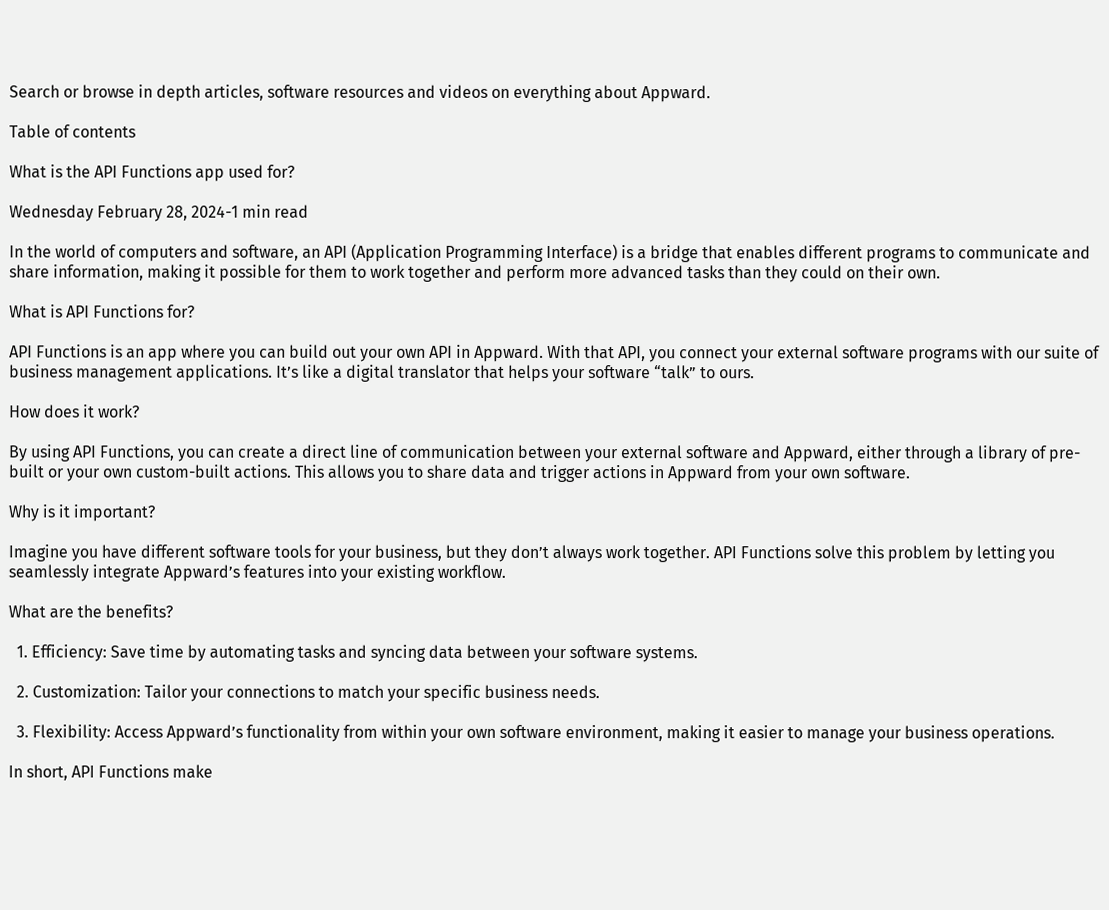Search or browse in depth articles, software resources and videos on everything about Appward.

Table of contents

What is the API Functions app used for?

Wednesday February 28, 2024-1 min read

In the world of computers and software, an API (Application Programming Interface) is a bridge that enables different programs to communicate and share information, making it possible for them to work together and perform more advanced tasks than they could on their own.

What is API Functions for?

API Functions is an app where you can build out your own API in Appward. With that API, you connect your external software programs with our suite of business management applications. It’s like a digital translator that helps your software “talk” to ours.

How does it work?

By using API Functions, you can create a direct line of communication between your external software and Appward, either through a library of pre-built or your own custom-built actions. This allows you to share data and trigger actions in Appward from your own software.

Why is it important?

Imagine you have different software tools for your business, but they don’t always work together. API Functions solve this problem by letting you seamlessly integrate Appward’s features into your existing workflow.

What are the benefits?

  1. Efficiency: Save time by automating tasks and syncing data between your software systems.

  2. Customization: Tailor your connections to match your specific business needs.

  3. Flexibility: Access Appward’s functionality from within your own software environment, making it easier to manage your business operations.

In short, API Functions make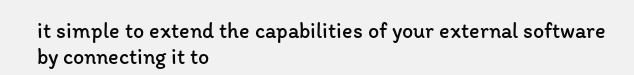it simple to extend the capabilities of your external software by connecting it to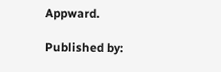Appward.

Published by: